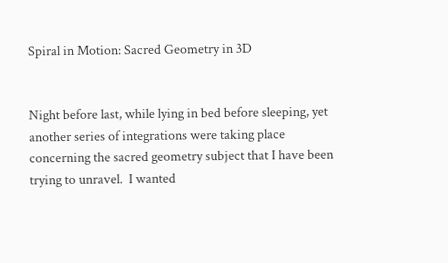Spiral in Motion: Sacred Geometry in 3D


Night before last, while lying in bed before sleeping, yet another series of integrations were taking place concerning the sacred geometry subject that I have been trying to unravel.  I wanted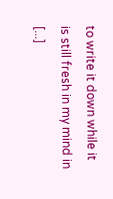to write it down while it is still fresh in my mind in [...]